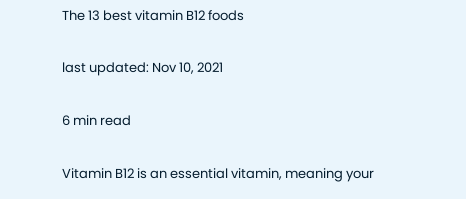The 13 best vitamin B12 foods

last updated: Nov 10, 2021

6 min read

Vitamin B12 is an essential vitamin, meaning your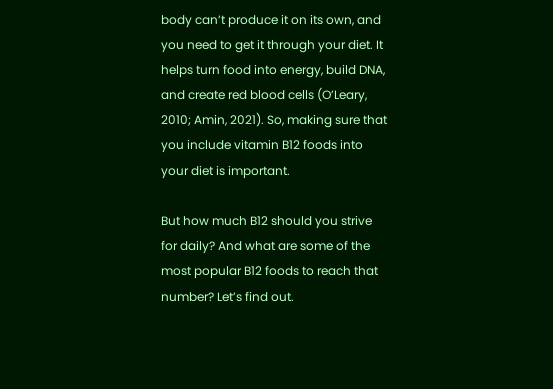body can’t produce it on its own, and you need to get it through your diet. It helps turn food into energy, build DNA, and create red blood cells (O’Leary, 2010; Amin, 2021). So, making sure that you include vitamin B12 foods into your diet is important.

But how much B12 should you strive for daily? And what are some of the most popular B12 foods to reach that number? Let’s find out.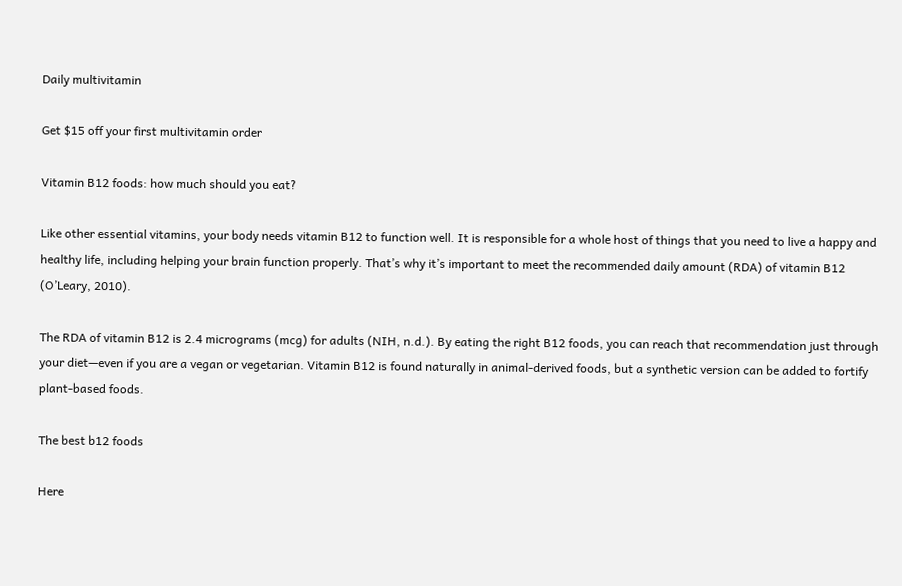Daily multivitamin

Get $15 off your first multivitamin order

Vitamin B12 foods: how much should you eat?

Like other essential vitamins, your body needs vitamin B12 to function well. It is responsible for a whole host of things that you need to live a happy and healthy life, including helping your brain function properly. That’s why it’s important to meet the recommended daily amount (RDA) of vitamin B12 (O’Leary, 2010).

The RDA of vitamin B12 is 2.4 micrograms (mcg) for adults (NIH, n.d.). By eating the right B12 foods, you can reach that recommendation just through your diet—even if you are a vegan or vegetarian. Vitamin B12 is found naturally in animal-derived foods, but a synthetic version can be added to fortify plant-based foods.

The best b12 foods

Here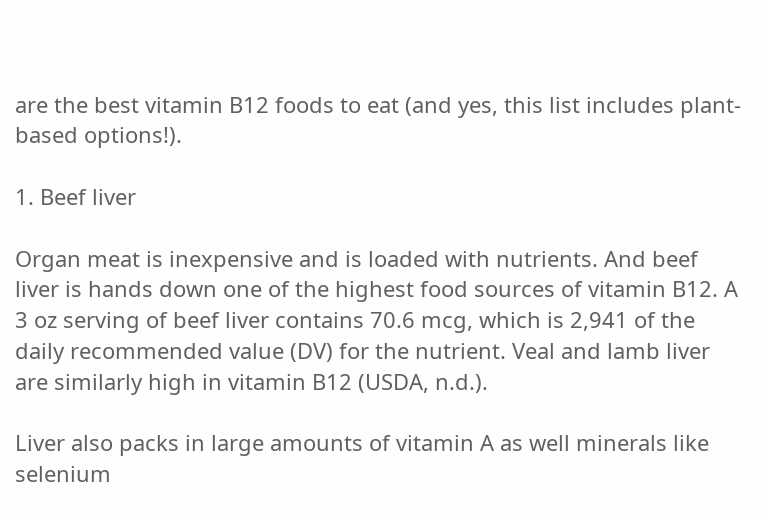are the best vitamin B12 foods to eat (and yes, this list includes plant-based options!).

1. Beef liver

Organ meat is inexpensive and is loaded with nutrients. And beef liver is hands down one of the highest food sources of vitamin B12. A 3 oz serving of beef liver contains 70.6 mcg, which is 2,941 of the daily recommended value (DV) for the nutrient. Veal and lamb liver are similarly high in vitamin B12 (USDA, n.d.).

Liver also packs in large amounts of vitamin A as well minerals like selenium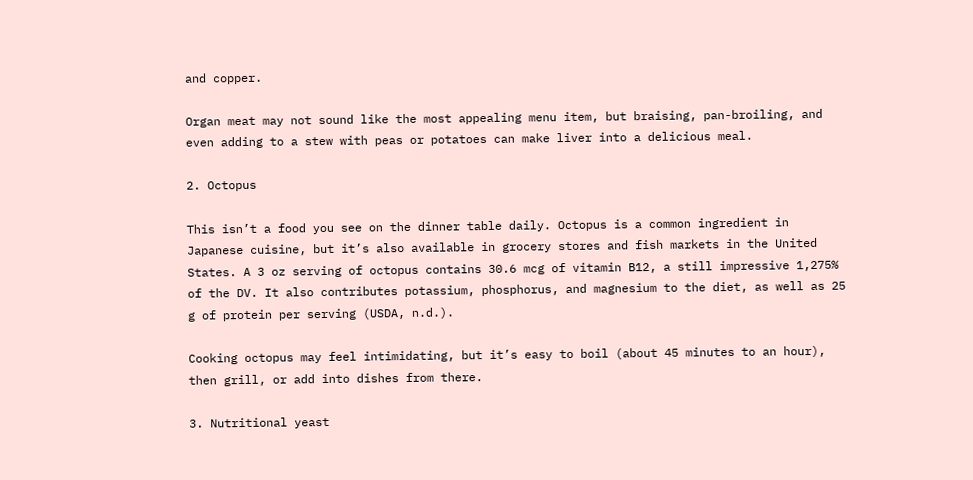and copper.

Organ meat may not sound like the most appealing menu item, but braising, pan-broiling, and even adding to a stew with peas or potatoes can make liver into a delicious meal.

2. Octopus

This isn’t a food you see on the dinner table daily. Octopus is a common ingredient in Japanese cuisine, but it’s also available in grocery stores and fish markets in the United States. A 3 oz serving of octopus contains 30.6 mcg of vitamin B12, a still impressive 1,275% of the DV. It also contributes potassium, phosphorus, and magnesium to the diet, as well as 25 g of protein per serving (USDA, n.d.).

Cooking octopus may feel intimidating, but it’s easy to boil (about 45 minutes to an hour), then grill, or add into dishes from there.

3. Nutritional yeast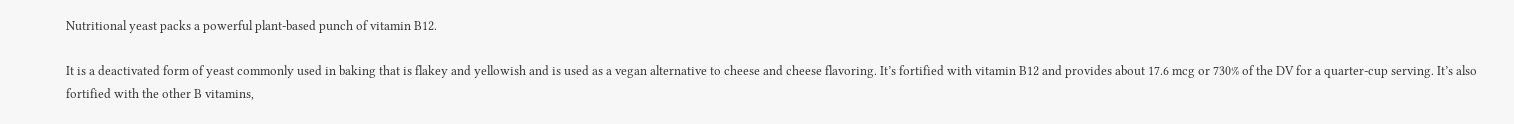Nutritional yeast packs a powerful plant-based punch of vitamin B12.

It is a deactivated form of yeast commonly used in baking that is flakey and yellowish and is used as a vegan alternative to cheese and cheese flavoring. It’s fortified with vitamin B12 and provides about 17.6 mcg or 730% of the DV for a quarter-cup serving. It’s also fortified with the other B vitamins,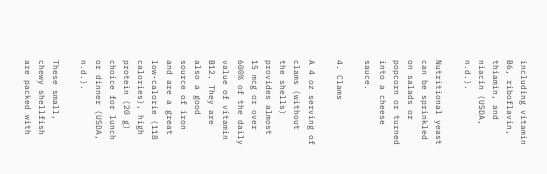including vitamin B6, riboflavin, thiamin, and niacin (USDA, n.d.).

Nutritional yeast can be sprinkled on salads or popcorn or turned into a cheese sauce.

4. Clams

A 4 oz serving of clams (without the shells) provides almost 15 mcg or over 600% of the daily value of vitamin B12. They are also a good source of iron and are a great low-calorie (118 calories), high protein (20 g) choice for lunch or dinner (USDA, n.d.).

These small, chewy shellfish are packed with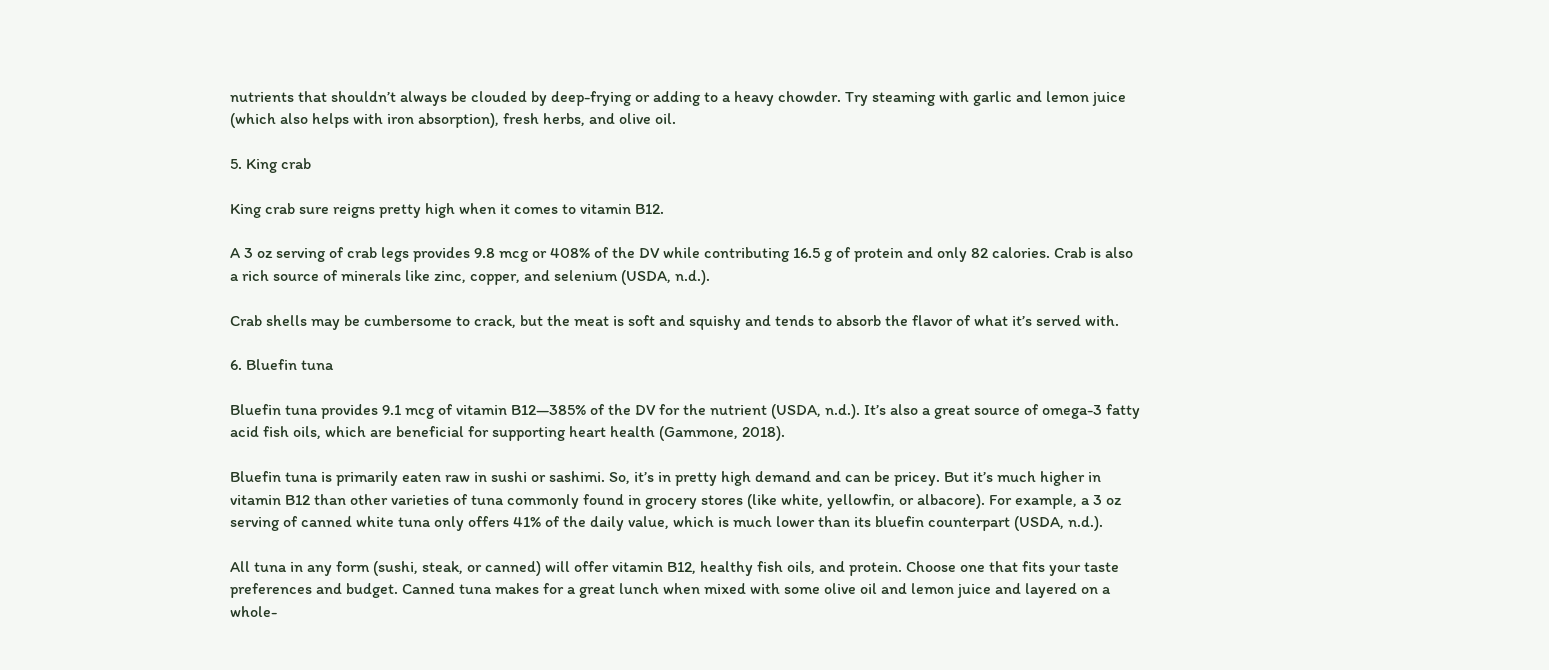nutrients that shouldn’t always be clouded by deep-frying or adding to a heavy chowder. Try steaming with garlic and lemon juice (which also helps with iron absorption), fresh herbs, and olive oil.

5. King crab

King crab sure reigns pretty high when it comes to vitamin B12.

A 3 oz serving of crab legs provides 9.8 mcg or 408% of the DV while contributing 16.5 g of protein and only 82 calories. Crab is also a rich source of minerals like zinc, copper, and selenium (USDA, n.d.).

Crab shells may be cumbersome to crack, but the meat is soft and squishy and tends to absorb the flavor of what it’s served with.

6. Bluefin tuna

Bluefin tuna provides 9.1 mcg of vitamin B12—385% of the DV for the nutrient (USDA, n.d.). It’s also a great source of omega-3 fatty acid fish oils, which are beneficial for supporting heart health (Gammone, 2018).

Bluefin tuna is primarily eaten raw in sushi or sashimi. So, it’s in pretty high demand and can be pricey. But it’s much higher in vitamin B12 than other varieties of tuna commonly found in grocery stores (like white, yellowfin, or albacore). For example, a 3 oz serving of canned white tuna only offers 41% of the daily value, which is much lower than its bluefin counterpart (USDA, n.d.).

All tuna in any form (sushi, steak, or canned) will offer vitamin B12, healthy fish oils, and protein. Choose one that fits your taste preferences and budget. Canned tuna makes for a great lunch when mixed with some olive oil and lemon juice and layered on a whole-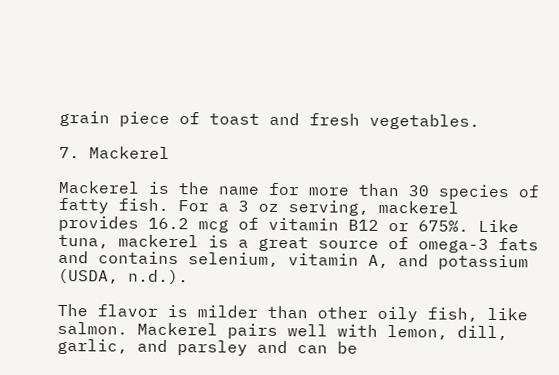grain piece of toast and fresh vegetables.

7. Mackerel

Mackerel is the name for more than 30 species of fatty fish. For a 3 oz serving, mackerel provides 16.2 mcg of vitamin B12 or 675%. Like tuna, mackerel is a great source of omega-3 fats and contains selenium, vitamin A, and potassium (USDA, n.d.).

The flavor is milder than other oily fish, like salmon. Mackerel pairs well with lemon, dill, garlic, and parsley and can be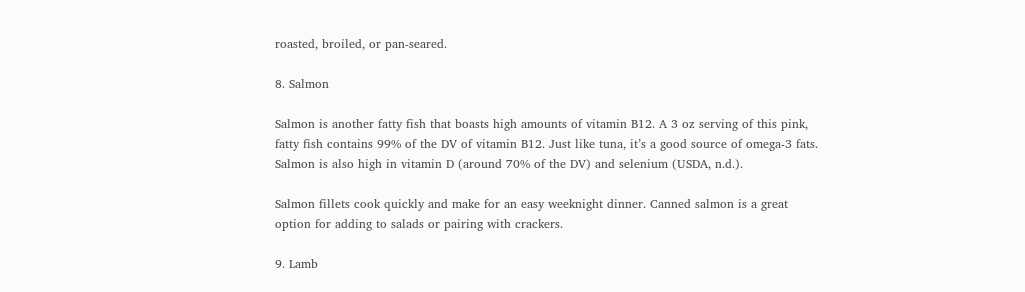roasted, broiled, or pan-seared.

8. Salmon

Salmon is another fatty fish that boasts high amounts of vitamin B12. A 3 oz serving of this pink, fatty fish contains 99% of the DV of vitamin B12. Just like tuna, it’s a good source of omega-3 fats. Salmon is also high in vitamin D (around 70% of the DV) and selenium (USDA, n.d.).

Salmon fillets cook quickly and make for an easy weeknight dinner. Canned salmon is a great option for adding to salads or pairing with crackers.

9. Lamb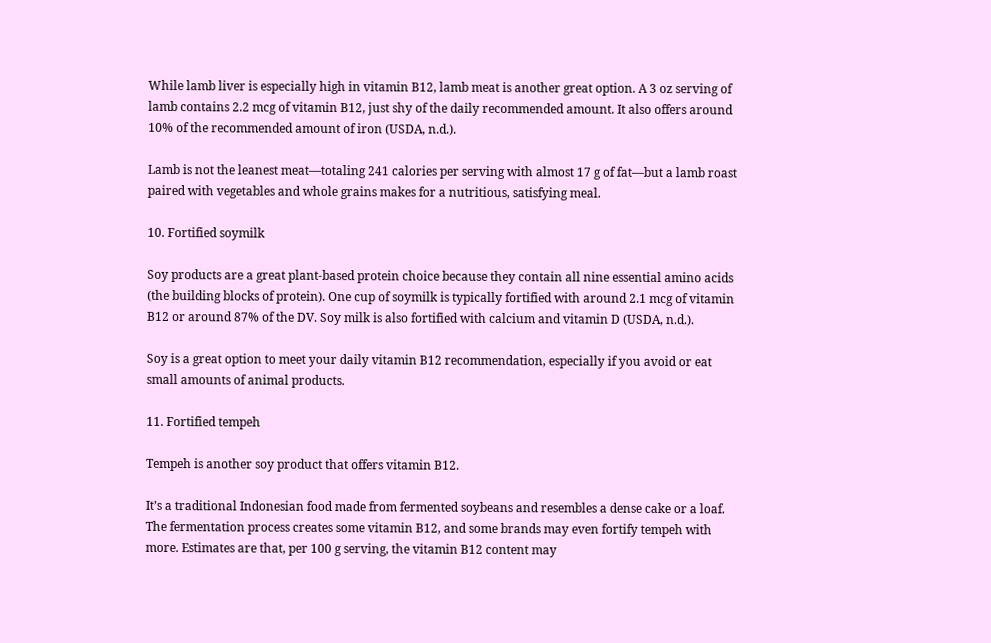While lamb liver is especially high in vitamin B12, lamb meat is another great option. A 3 oz serving of lamb contains 2.2 mcg of vitamin B12, just shy of the daily recommended amount. It also offers around 10% of the recommended amount of iron (USDA, n.d.).

Lamb is not the leanest meat—totaling 241 calories per serving with almost 17 g of fat—but a lamb roast paired with vegetables and whole grains makes for a nutritious, satisfying meal.

10. Fortified soymilk

Soy products are a great plant-based protein choice because they contain all nine essential amino acids (the building blocks of protein). One cup of soymilk is typically fortified with around 2.1 mcg of vitamin B12 or around 87% of the DV. Soy milk is also fortified with calcium and vitamin D (USDA, n.d.).

Soy is a great option to meet your daily vitamin B12 recommendation, especially if you avoid or eat small amounts of animal products.

11. Fortified tempeh

Tempeh is another soy product that offers vitamin B12.

It’s a traditional Indonesian food made from fermented soybeans and resembles a dense cake or a loaf. The fermentation process creates some vitamin B12, and some brands may even fortify tempeh with more. Estimates are that, per 100 g serving, the vitamin B12 content may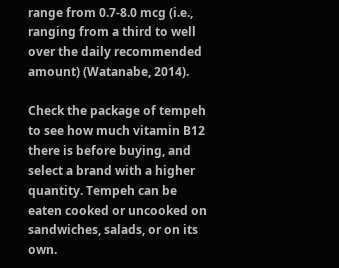range from 0.7-8.0 mcg (i.e., ranging from a third to well over the daily recommended amount) (Watanabe, 2014).

Check the package of tempeh to see how much vitamin B12 there is before buying, and select a brand with a higher quantity. Tempeh can be eaten cooked or uncooked on sandwiches, salads, or on its own.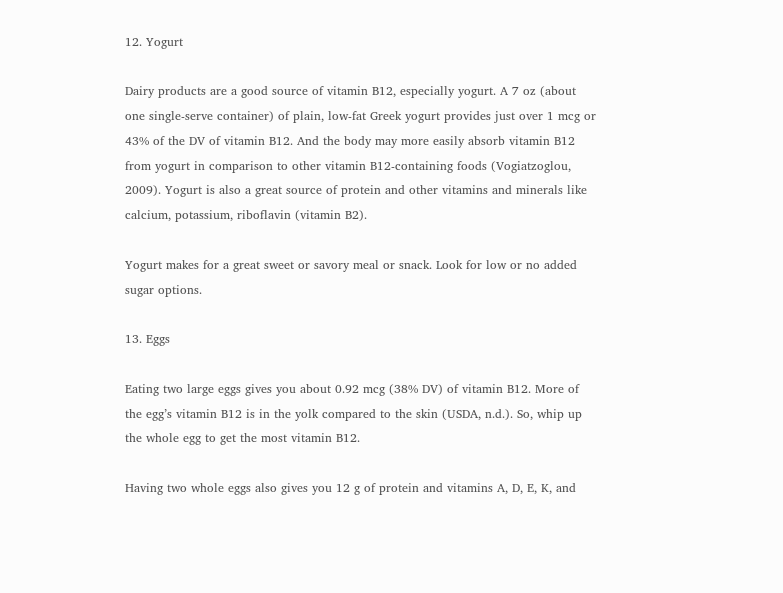12. Yogurt

Dairy products are a good source of vitamin B12, especially yogurt. A 7 oz (about one single-serve container) of plain, low-fat Greek yogurt provides just over 1 mcg or 43% of the DV of vitamin B12. And the body may more easily absorb vitamin B12 from yogurt in comparison to other vitamin B12-containing foods (Vogiatzoglou, 2009). Yogurt is also a great source of protein and other vitamins and minerals like calcium, potassium, riboflavin (vitamin B2).

Yogurt makes for a great sweet or savory meal or snack. Look for low or no added sugar options.

13. Eggs

Eating two large eggs gives you about 0.92 mcg (38% DV) of vitamin B12. More of the egg’s vitamin B12 is in the yolk compared to the skin (USDA, n.d.). So, whip up the whole egg to get the most vitamin B12.

Having two whole eggs also gives you 12 g of protein and vitamins A, D, E, K, and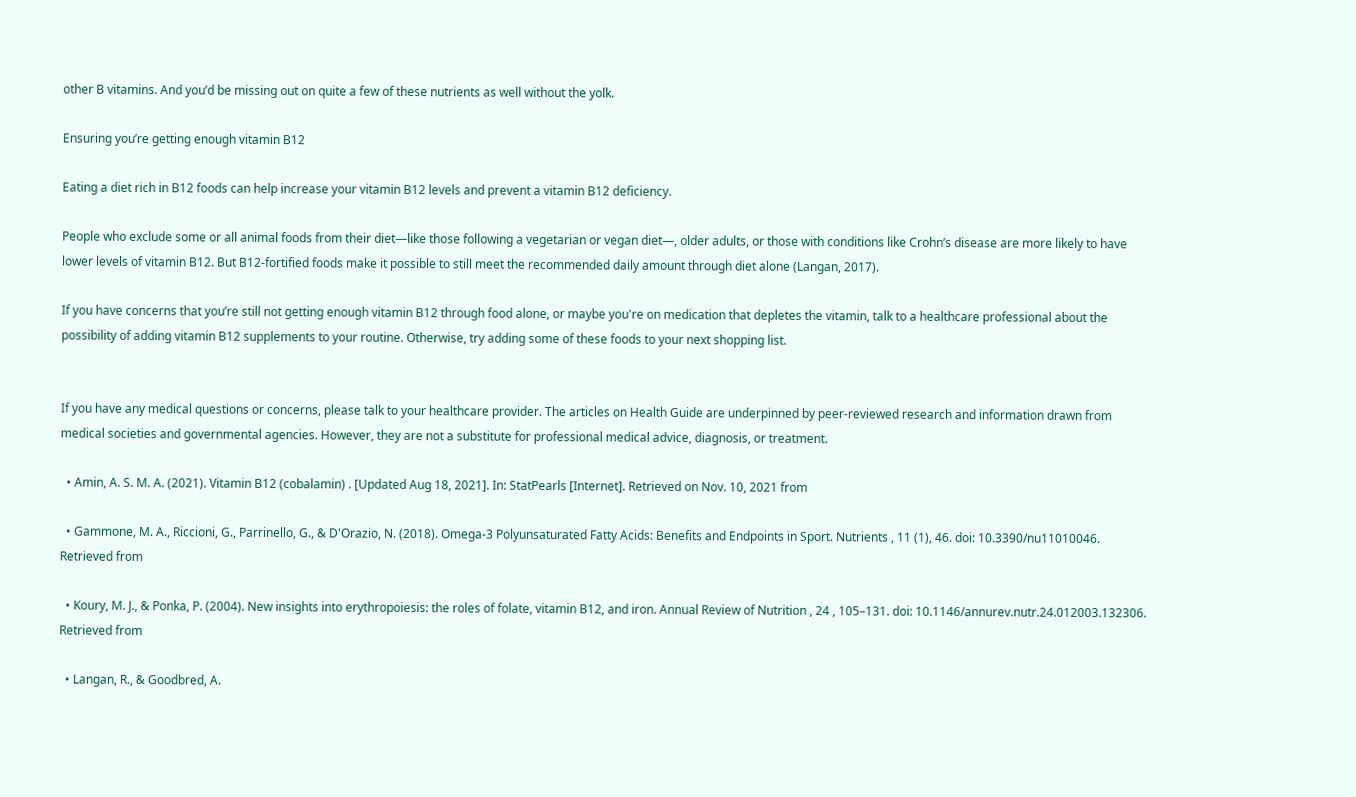other B vitamins. And you’d be missing out on quite a few of these nutrients as well without the yolk.

Ensuring you’re getting enough vitamin B12

Eating a diet rich in B12 foods can help increase your vitamin B12 levels and prevent a vitamin B12 deficiency.

People who exclude some or all animal foods from their diet—like those following a vegetarian or vegan diet—, older adults, or those with conditions like Crohn’s disease are more likely to have lower levels of vitamin B12. But B12-fortified foods make it possible to still meet the recommended daily amount through diet alone (Langan, 2017).

If you have concerns that you’re still not getting enough vitamin B12 through food alone, or maybe you're on medication that depletes the vitamin, talk to a healthcare professional about the possibility of adding vitamin B12 supplements to your routine. Otherwise, try adding some of these foods to your next shopping list.


If you have any medical questions or concerns, please talk to your healthcare provider. The articles on Health Guide are underpinned by peer-reviewed research and information drawn from medical societies and governmental agencies. However, they are not a substitute for professional medical advice, diagnosis, or treatment.

  • Amin, A. S. M. A. (2021). Vitamin B12 (cobalamin) . [Updated Aug 18, 2021]. In: StatPearls [Internet]. Retrieved on Nov. 10, 2021 from

  • Gammone, M. A., Riccioni, G., Parrinello, G., & D'Orazio, N. (2018). Omega-3 Polyunsaturated Fatty Acids: Benefits and Endpoints in Sport. Nutrients , 11 (1), 46. doi: 10.3390/nu11010046. Retrieved from

  • Koury, M. J., & Ponka, P. (2004). New insights into erythropoiesis: the roles of folate, vitamin B12, and iron. Annual Review of Nutrition , 24 , 105–131. doi: 10.1146/annurev.nutr.24.012003.132306. Retrieved from

  • Langan, R., & Goodbred, A.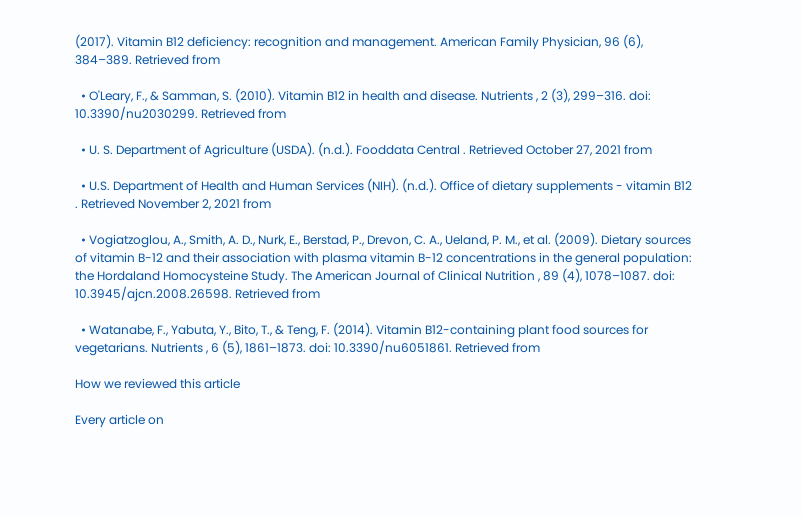(2017). Vitamin B12 deficiency: recognition and management. American Family Physician, 96 (6), 384–389. Retrieved from

  • O'Leary, F., & Samman, S. (2010). Vitamin B12 in health and disease. Nutrients , 2 (3), 299–316. doi: 10.3390/nu2030299. Retrieved from

  • U. S. Department of Agriculture (USDA). (n.d.). Fooddata Central . Retrieved October 27, 2021 from

  • U.S. Department of Health and Human Services (NIH). (n.d.). Office of dietary supplements - vitamin B12 . Retrieved November 2, 2021 from

  • Vogiatzoglou, A., Smith, A. D., Nurk, E., Berstad, P., Drevon, C. A., Ueland, P. M., et al. (2009). Dietary sources of vitamin B-12 and their association with plasma vitamin B-12 concentrations in the general population: the Hordaland Homocysteine Study. The American Journal of Clinical Nutrition , 89 (4), 1078–1087. doi: 10.3945/ajcn.2008.26598. Retrieved from

  • Watanabe, F., Yabuta, Y., Bito, T., & Teng, F. (2014). Vitamin B12-containing plant food sources for vegetarians. Nutrients , 6 (5), 1861–1873. doi: 10.3390/nu6051861. Retrieved from

How we reviewed this article

Every article on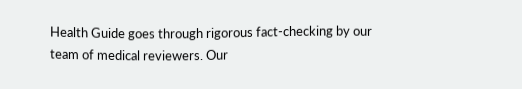Health Guide goes through rigorous fact-checking by our team of medical reviewers. Our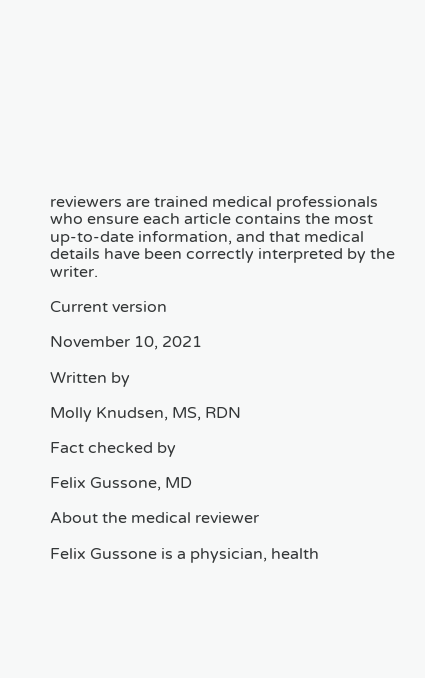reviewers are trained medical professionals who ensure each article contains the most up-to-date information, and that medical details have been correctly interpreted by the writer.

Current version

November 10, 2021

Written by

Molly Knudsen, MS, RDN

Fact checked by

Felix Gussone, MD

About the medical reviewer

Felix Gussone is a physician, health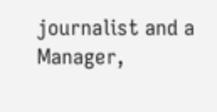journalist and a Manager,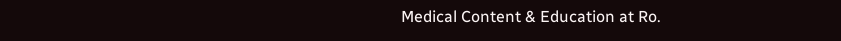Medical Content & Education at Ro.